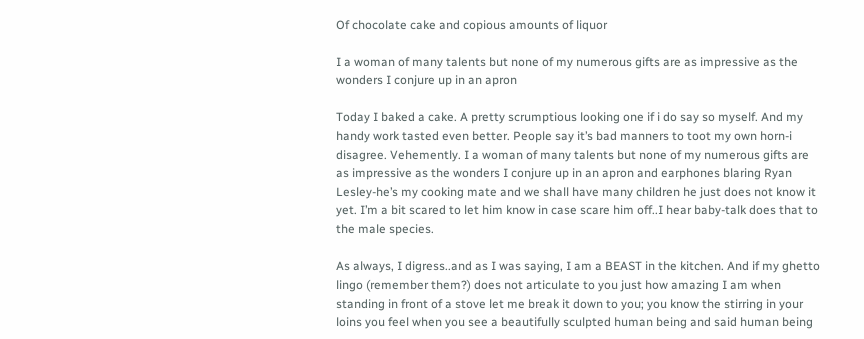Of chocolate cake and copious amounts of liquor

I a woman of many talents but none of my numerous gifts are as impressive as the wonders I conjure up in an apron

Today I baked a cake. A pretty scrumptious looking one if i do say so myself. And my handy work tasted even better. People say it’s bad manners to toot my own horn-i disagree. Vehemently. I a woman of many talents but none of my numerous gifts are as impressive as the wonders I conjure up in an apron and earphones blaring Ryan Lesley-he’s my cooking mate and we shall have many children he just does not know it yet. I’m a bit scared to let him know in case scare him off..I hear baby-talk does that to the male species.

As always, I digress..and as I was saying, I am a BEAST in the kitchen. And if my ghetto lingo (remember them?) does not articulate to you just how amazing I am when standing in front of a stove let me break it down to you; you know the stirring in your loins you feel when you see a beautifully sculpted human being and said human being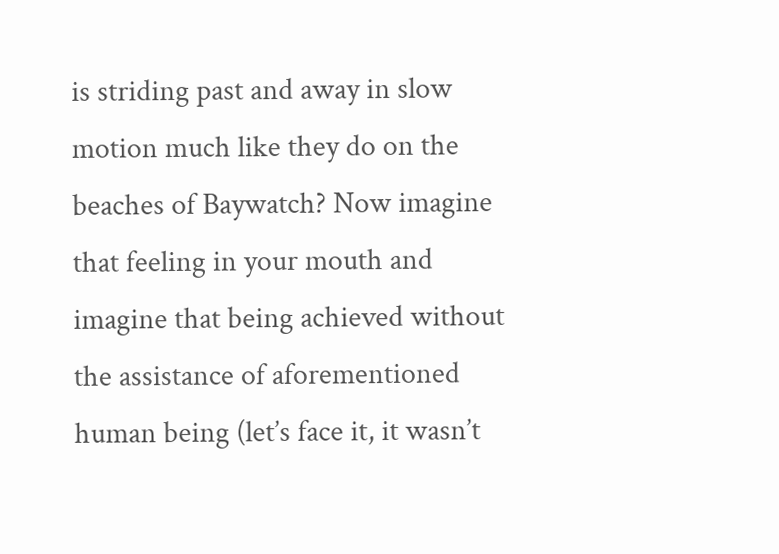is striding past and away in slow motion much like they do on the beaches of Baywatch? Now imagine that feeling in your mouth and imagine that being achieved without the assistance of aforementioned human being (let’s face it, it wasn’t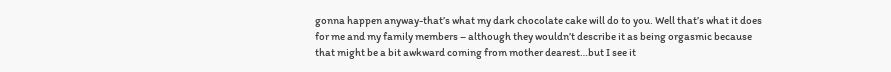gonna happen anyway-that’s what my dark chocolate cake will do to you. Well that’s what it does for me and my family members – although they wouldn’t describe it as being orgasmic because that might be a bit awkward coming from mother dearest…but I see it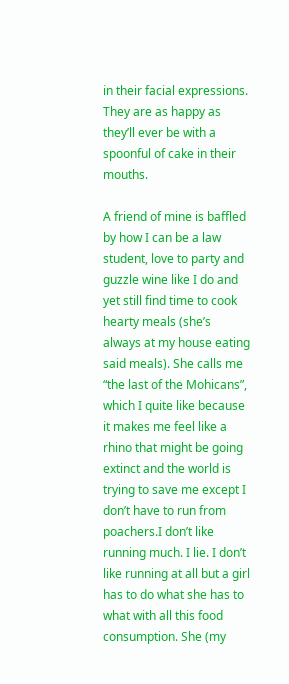in their facial expressions. They are as happy as they’ll ever be with a spoonful of cake in their mouths.

A friend of mine is baffled by how I can be a law student, love to party and guzzle wine like I do and yet still find time to cook hearty meals (she’s always at my house eating said meals). She calls me “the last of the Mohicans”, which I quite like because it makes me feel like a rhino that might be going extinct and the world is trying to save me except I don’t have to run from poachers.I don’t like running much. I lie. I don’t like running at all but a girl has to do what she has to what with all this food consumption. She (my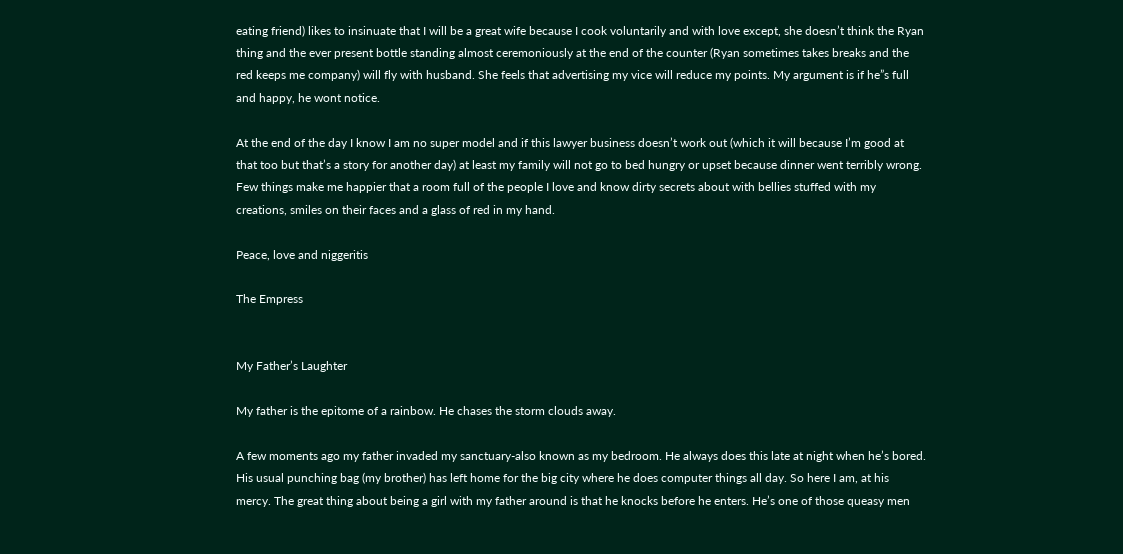eating friend) likes to insinuate that I will be a great wife because I cook voluntarily and with love except, she doesn’t think the Ryan thing and the ever present bottle standing almost ceremoniously at the end of the counter (Ryan sometimes takes breaks and the red keeps me company) will fly with husband. She feels that advertising my vice will reduce my points. My argument is if he”s full and happy, he wont notice.

At the end of the day I know I am no super model and if this lawyer business doesn’t work out (which it will because I’m good at that too but that’s a story for another day) at least my family will not go to bed hungry or upset because dinner went terribly wrong. Few things make me happier that a room full of the people I love and know dirty secrets about with bellies stuffed with my creations, smiles on their faces and a glass of red in my hand.

Peace, love and niggeritis

The Empress


My Father’s Laughter

My father is the epitome of a rainbow. He chases the storm clouds away.

A few moments ago my father invaded my sanctuary-also known as my bedroom. He always does this late at night when he’s bored. His usual punching bag (my brother) has left home for the big city where he does computer things all day. So here I am, at his mercy. The great thing about being a girl with my father around is that he knocks before he enters. He’s one of those queasy men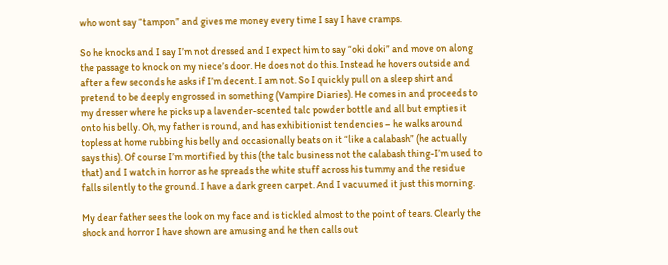who wont say “tampon” and gives me money every time I say I have cramps.

So he knocks and I say I’m not dressed and I expect him to say “oki doki” and move on along the passage to knock on my niece’s door. He does not do this. Instead he hovers outside and after a few seconds he asks if I’m decent. I am not. So I quickly pull on a sleep shirt and pretend to be deeply engrossed in something (Vampire Diaries). He comes in and proceeds to my dresser where he picks up a lavender-scented talc powder bottle and all but empties it onto his belly. Oh, my father is round, and has exhibitionist tendencies – he walks around topless at home rubbing his belly and occasionally beats on it “like a calabash” (he actually says this). Of course I’m mortified by this (the talc business not the calabash thing-I’m used to that) and I watch in horror as he spreads the white stuff across his tummy and the residue falls silently to the ground. I have a dark green carpet. And I vacuumed it just this morning.

My dear father sees the look on my face and is tickled almost to the point of tears. Clearly the shock and horror I have shown are amusing and he then calls out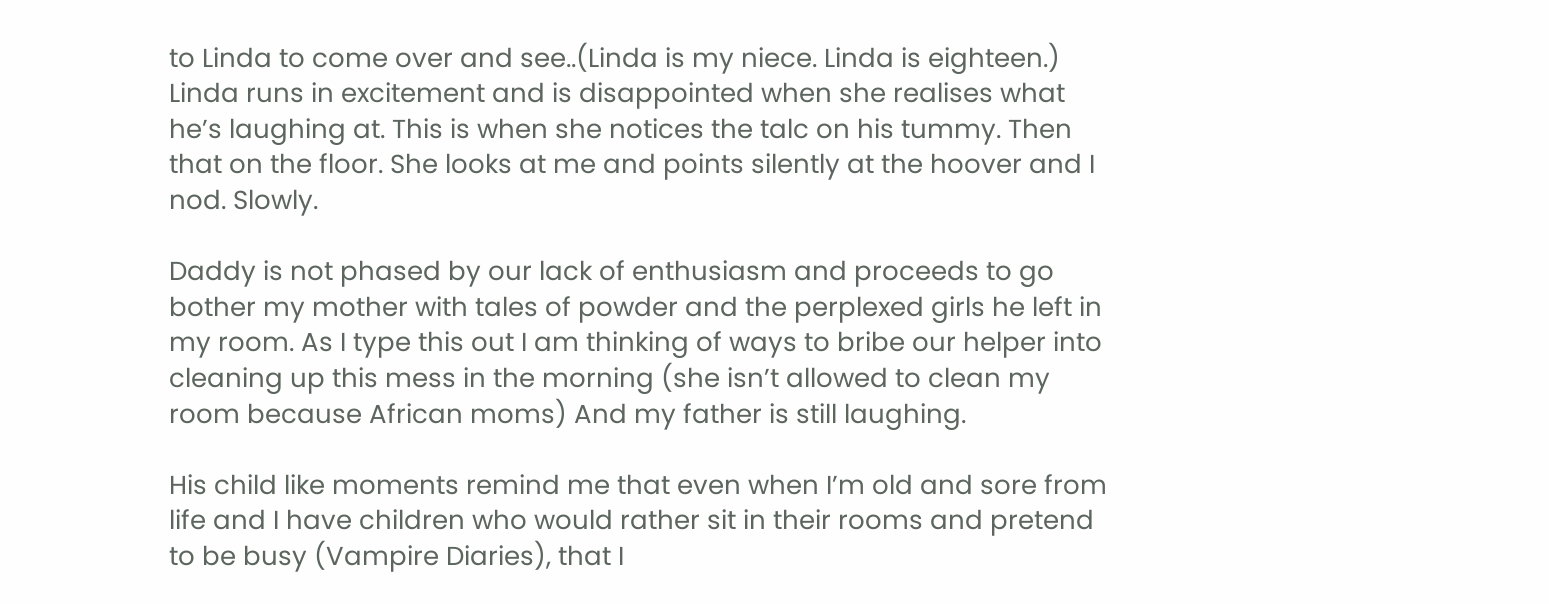to Linda to come over and see..(Linda is my niece. Linda is eighteen.) Linda runs in excitement and is disappointed when she realises what he’s laughing at. This is when she notices the talc on his tummy. Then that on the floor. She looks at me and points silently at the hoover and I nod. Slowly.

Daddy is not phased by our lack of enthusiasm and proceeds to go bother my mother with tales of powder and the perplexed girls he left in my room. As I type this out I am thinking of ways to bribe our helper into cleaning up this mess in the morning (she isn’t allowed to clean my room because African moms) And my father is still laughing.

His child like moments remind me that even when I’m old and sore from life and I have children who would rather sit in their rooms and pretend to be busy (Vampire Diaries), that I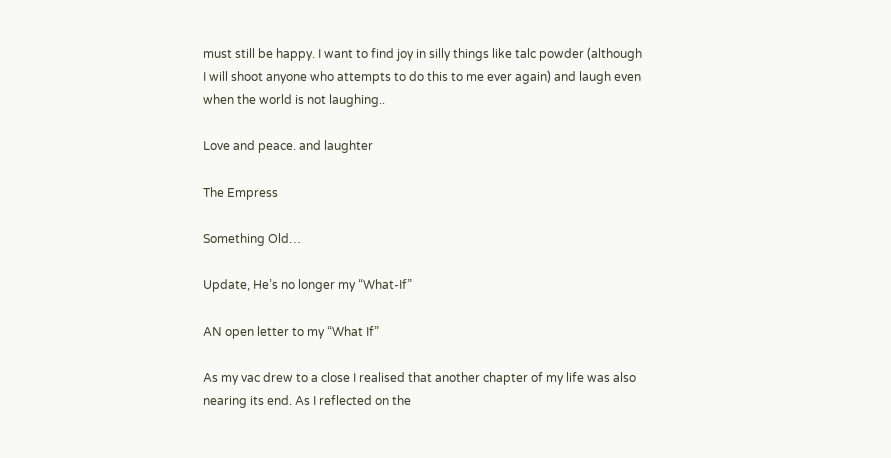must still be happy. I want to find joy in silly things like talc powder (although I will shoot anyone who attempts to do this to me ever again) and laugh even when the world is not laughing..

Love and peace. and laughter

The Empress

Something Old…

Update, He’s no longer my “What-If”

AN open letter to my “What If”

As my vac drew to a close I realised that another chapter of my life was also nearing its end. As I reflected on the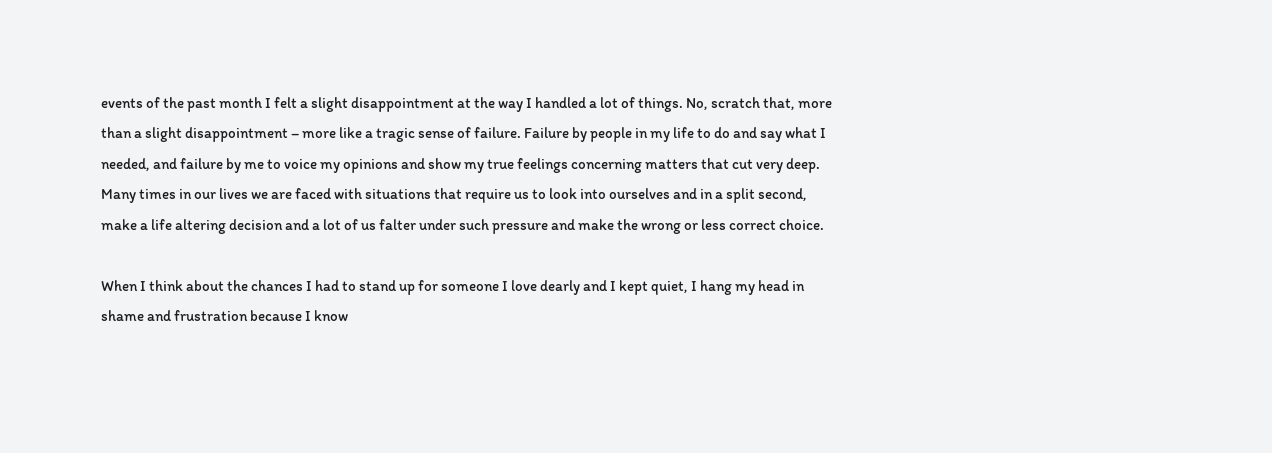events of the past month I felt a slight disappointment at the way I handled a lot of things. No, scratch that, more than a slight disappointment – more like a tragic sense of failure. Failure by people in my life to do and say what I needed, and failure by me to voice my opinions and show my true feelings concerning matters that cut very deep. Many times in our lives we are faced with situations that require us to look into ourselves and in a split second, make a life altering decision and a lot of us falter under such pressure and make the wrong or less correct choice.

When I think about the chances I had to stand up for someone I love dearly and I kept quiet, I hang my head in shame and frustration because I know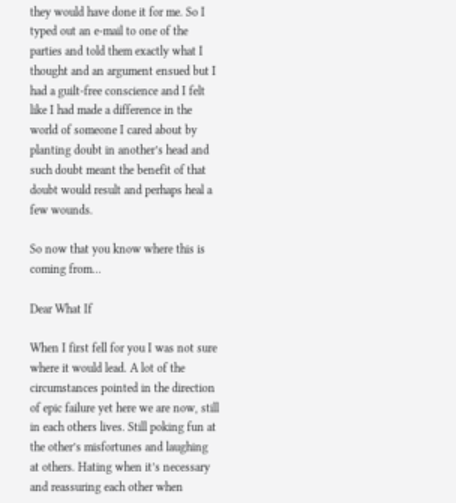they would have done it for me. So I typed out an e-mail to one of the parties and told them exactly what I thought and an argument ensued but I had a guilt-free conscience and I felt like I had made a difference in the world of someone I cared about by planting doubt in another’s head and such doubt meant the benefit of that doubt would result and perhaps heal a few wounds.

So now that you know where this is coming from…

Dear What If

When I first fell for you I was not sure where it would lead. A lot of the circumstances pointed in the direction of epic failure yet here we are now, still in each others lives. Still poking fun at the other’s misfortunes and laughing at others. Hating when it’s necessary and reassuring each other when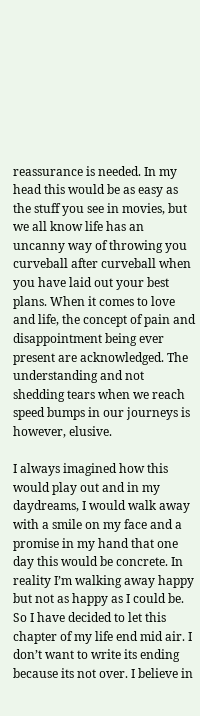reassurance is needed. In my head this would be as easy as the stuff you see in movies, but we all know life has an uncanny way of throwing you curveball after curveball when you have laid out your best plans. When it comes to love and life, the concept of pain and disappointment being ever present are acknowledged. The understanding and not shedding tears when we reach speed bumps in our journeys is however, elusive.

I always imagined how this would play out and in my daydreams, I would walk away with a smile on my face and a promise in my hand that one day this would be concrete. In reality I’m walking away happy but not as happy as I could be. So I have decided to let this chapter of my life end mid air. I don’t want to write its ending because its not over. I believe in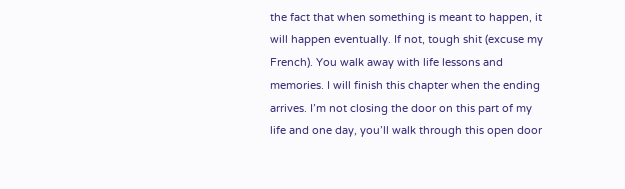the fact that when something is meant to happen, it will happen eventually. If not, tough shit (excuse my French). You walk away with life lessons and memories. I will finish this chapter when the ending arrives. I’m not closing the door on this part of my life and one day, you’ll walk through this open door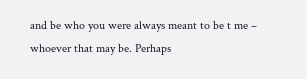and be who you were always meant to be t me – whoever that may be. Perhaps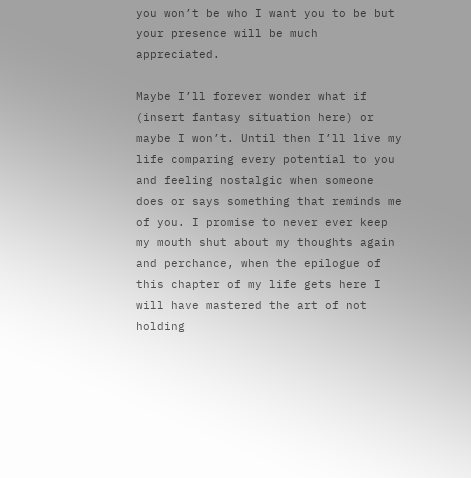you won’t be who I want you to be but your presence will be much appreciated.

Maybe I’ll forever wonder what if (insert fantasy situation here) or maybe I won’t. Until then I’ll live my life comparing every potential to you and feeling nostalgic when someone does or says something that reminds me of you. I promise to never ever keep my mouth shut about my thoughts again and perchance, when the epilogue of this chapter of my life gets here I will have mastered the art of not holding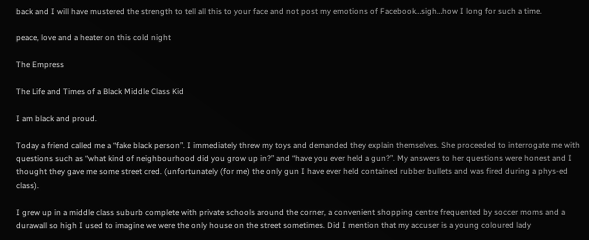back and I will have mustered the strength to tell all this to your face and not post my emotions of Facebook…sigh…how I long for such a time.

peace, love and a heater on this cold night

The Empress

The Life and Times of a Black Middle Class Kid

I am black and proud.

Today a friend called me a “fake black person”. I immediately threw my toys and demanded they explain themselves. She proceeded to interrogate me with questions such as “what kind of neighbourhood did you grow up in?” and “have you ever held a gun?”. My answers to her questions were honest and I thought they gave me some street cred. (unfortunately (for me) the only gun I have ever held contained rubber bullets and was fired during a phys-ed class).

I grew up in a middle class suburb complete with private schools around the corner, a convenient shopping centre frequented by soccer moms and a durawall so high I used to imagine we were the only house on the street sometimes. Did I mention that my accuser is a young coloured lady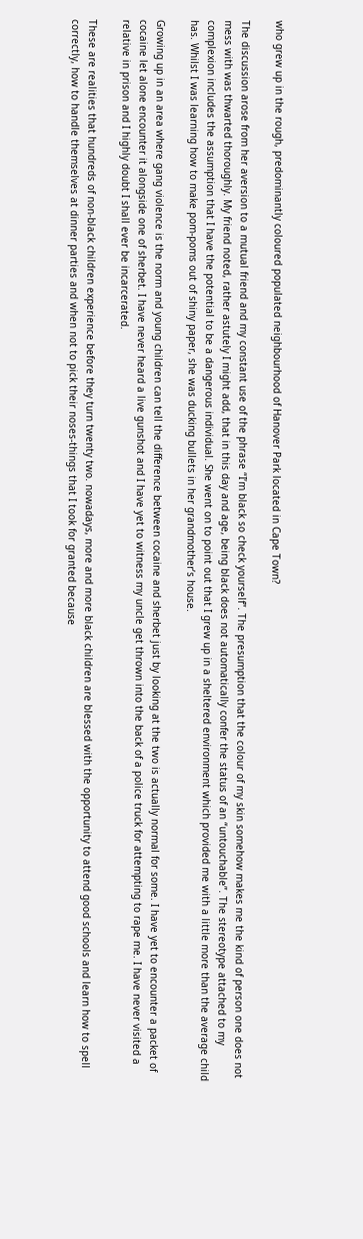who grew up in the rough, predominantly coloured populated neighbourhood of Hanover Park located in Cape Town?

The discussion arose from her aversion to a mutual friend and my constant use of the phrase “I’m black so check yourself”. The presumption that the colour of my skin somehow makes me the kind of person one does not mess with was thwarted thoroughly. My friend noted, rather astutely I might add, that in this day and age, being black does not automatically confer the status of an “untouchable”. The stereotype attached to my complexion includes the assumption that I have the potential to be a dangerous individual. She went on to point out that I grew up in a sheltered environment which provided me with a little more than the average child has. Whilst I was learning how to make pom-poms out of shiny paper, she was ducking bullets in her grandmother’s house.

Growing up in an area where gang violence is the norm and young children can tell the difference between cocaine and sherbet just by looking at the two is actually normal for some. I have yet to encounter a packet of cocaine let alone encounter it alongside one of sherbet. I have never heard a live gunshot and I have yet to witness my uncle get thrown into the back of a police truck for attempting to rape me. I have never visited a relative in prison and I highly doubt I shall ever be incarcerated.

These are realities that hundreds of non-black children experience before they turn twenty two. nowadays, more and more black children are blessed with the opportunity to attend good schools and learn how to spell correctly, how to handle themselves at dinner parties and when not to pick their noses-things that I took for granted because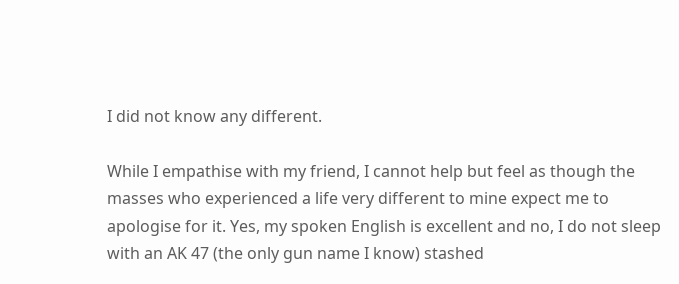I did not know any different.

While I empathise with my friend, I cannot help but feel as though the masses who experienced a life very different to mine expect me to apologise for it. Yes, my spoken English is excellent and no, I do not sleep with an AK 47 (the only gun name I know) stashed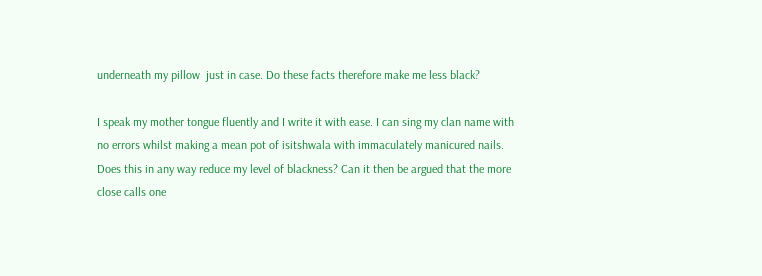underneath my pillow  just in case. Do these facts therefore make me less black?

I speak my mother tongue fluently and I write it with ease. I can sing my clan name with no errors whilst making a mean pot of isitshwala with immaculately manicured nails. Does this in any way reduce my level of blackness? Can it then be argued that the more close calls one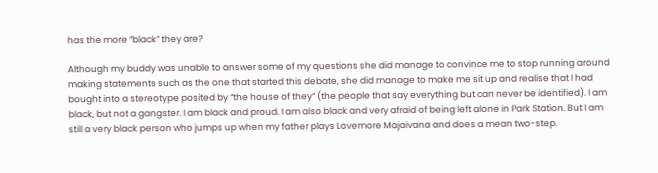has the more “black” they are?

Although my buddy was unable to answer some of my questions she did manage to convince me to stop running around making statements such as the one that started this debate, she did manage to make me sit up and realise that I had bought into a stereotype posited by “the house of they” (the people that say everything but can never be identified). I am black, but not a gangster. I am black and proud. I am also black and very afraid of being left alone in Park Station. But I am still a very black person who jumps up when my father plays Lovemore Majaivana and does a mean two-step.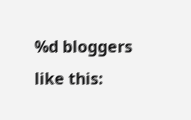%d bloggers like this: